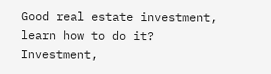Good real estate investment, learn how to do it?
Investment,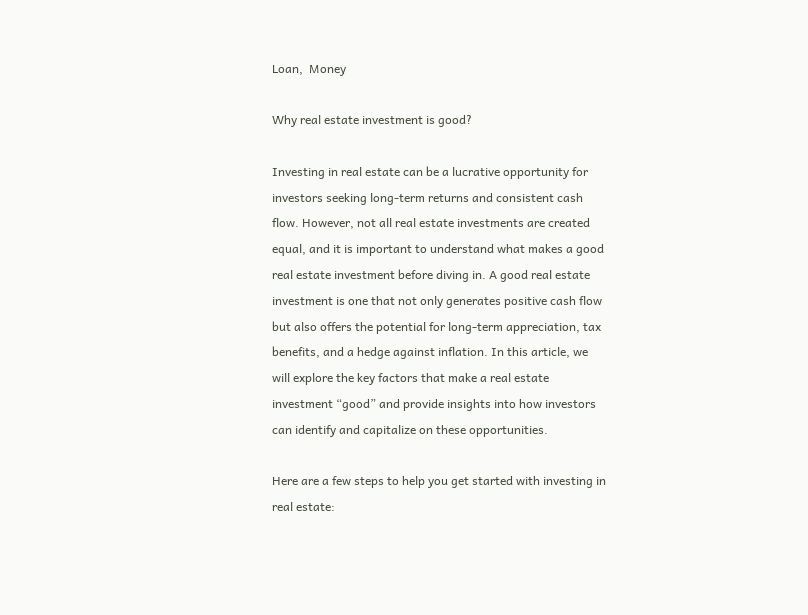Loan,  Money

Why real estate investment is good?

Investing in real estate can be a lucrative opportunity for investors seeking long-term returns and consistent cash flow. However, not all real estate investments are created equal, and it is important to understand what makes a good real estate investment before diving in. A good real estate investment is one that not only generates positive cash flow but also offers the potential for long-term appreciation, tax benefits, and a hedge against inflation. In this article, we will explore the key factors that make a real estate investment “good” and provide insights into how investors can identify and capitalize on these opportunities.

Here are a few steps to help you get started with investing in real estate: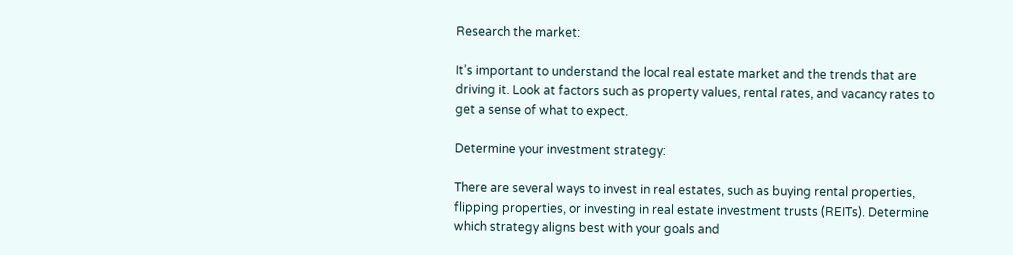Research the market:

It’s important to understand the local real estate market and the trends that are driving it. Look at factors such as property values, rental rates, and vacancy rates to get a sense of what to expect.

Determine your investment strategy:

There are several ways to invest in real estates, such as buying rental properties, flipping properties, or investing in real estate investment trusts (REITs). Determine which strategy aligns best with your goals and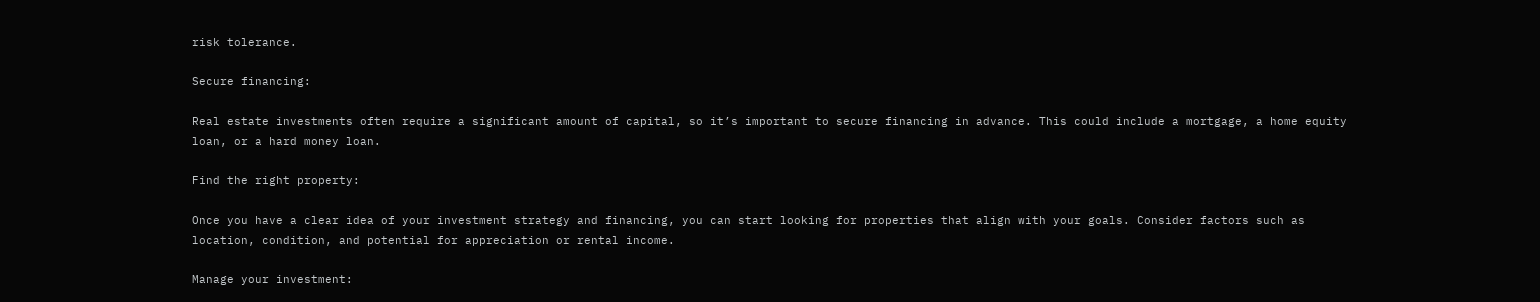risk tolerance.

Secure financing:

Real estate investments often require a significant amount of capital, so it’s important to secure financing in advance. This could include a mortgage, a home equity loan, or a hard money loan.

Find the right property:

Once you have a clear idea of your investment strategy and financing, you can start looking for properties that align with your goals. Consider factors such as location, condition, and potential for appreciation or rental income.

Manage your investment: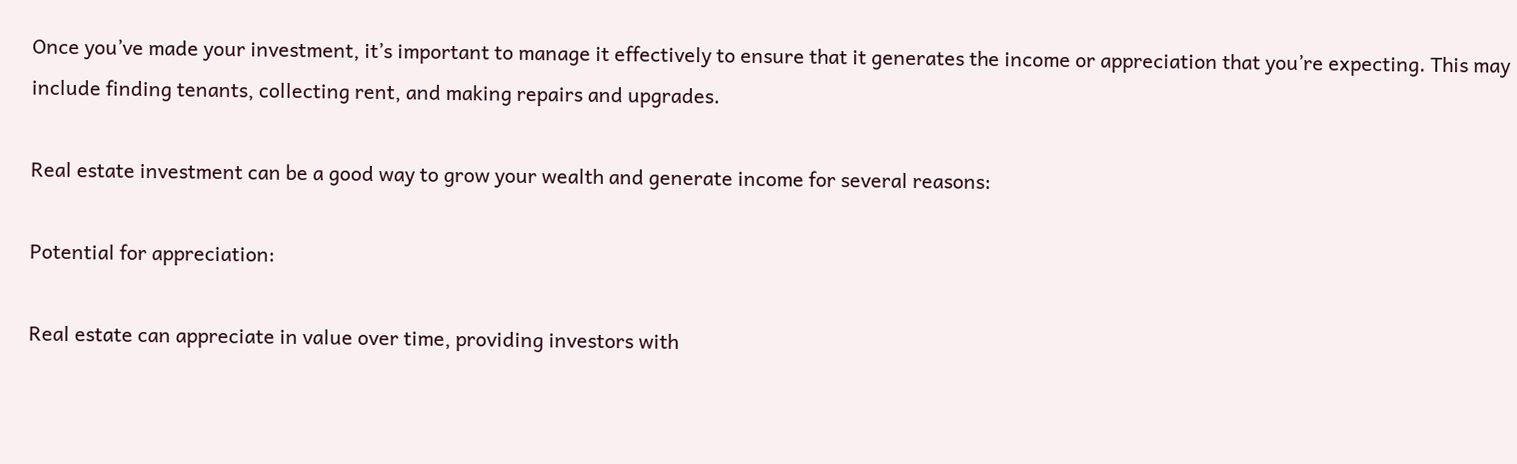Once you’ve made your investment, it’s important to manage it effectively to ensure that it generates the income or appreciation that you’re expecting. This may include finding tenants, collecting rent, and making repairs and upgrades.

Real estate investment can be a good way to grow your wealth and generate income for several reasons:

Potential for appreciation:

Real estate can appreciate in value over time, providing investors with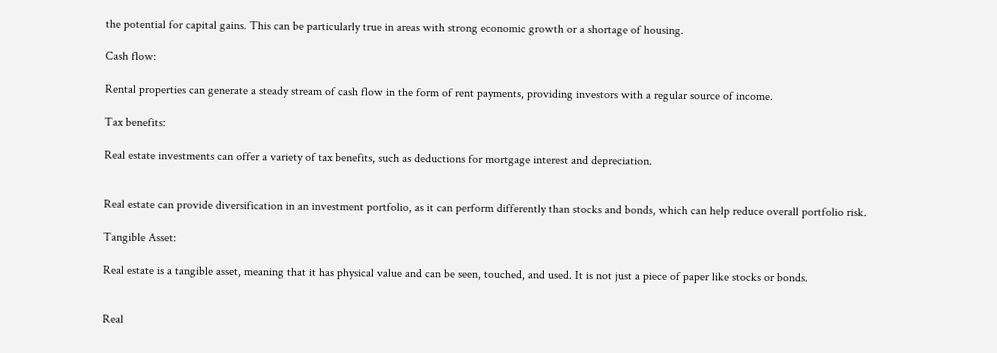the potential for capital gains. This can be particularly true in areas with strong economic growth or a shortage of housing.

Cash flow:

Rental properties can generate a steady stream of cash flow in the form of rent payments, providing investors with a regular source of income.

Tax benefits:

Real estate investments can offer a variety of tax benefits, such as deductions for mortgage interest and depreciation.


Real estate can provide diversification in an investment portfolio, as it can perform differently than stocks and bonds, which can help reduce overall portfolio risk.

Tangible Asset:

Real estate is a tangible asset, meaning that it has physical value and can be seen, touched, and used. It is not just a piece of paper like stocks or bonds.


Real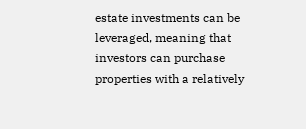estate investments can be leveraged, meaning that investors can purchase properties with a relatively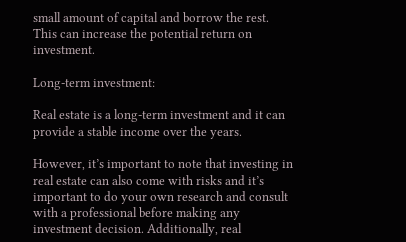small amount of capital and borrow the rest. This can increase the potential return on investment.

Long-term investment:

Real estate is a long-term investment and it can provide a stable income over the years.

However, it’s important to note that investing in real estate can also come with risks and it’s important to do your own research and consult with a professional before making any investment decision. Additionally, real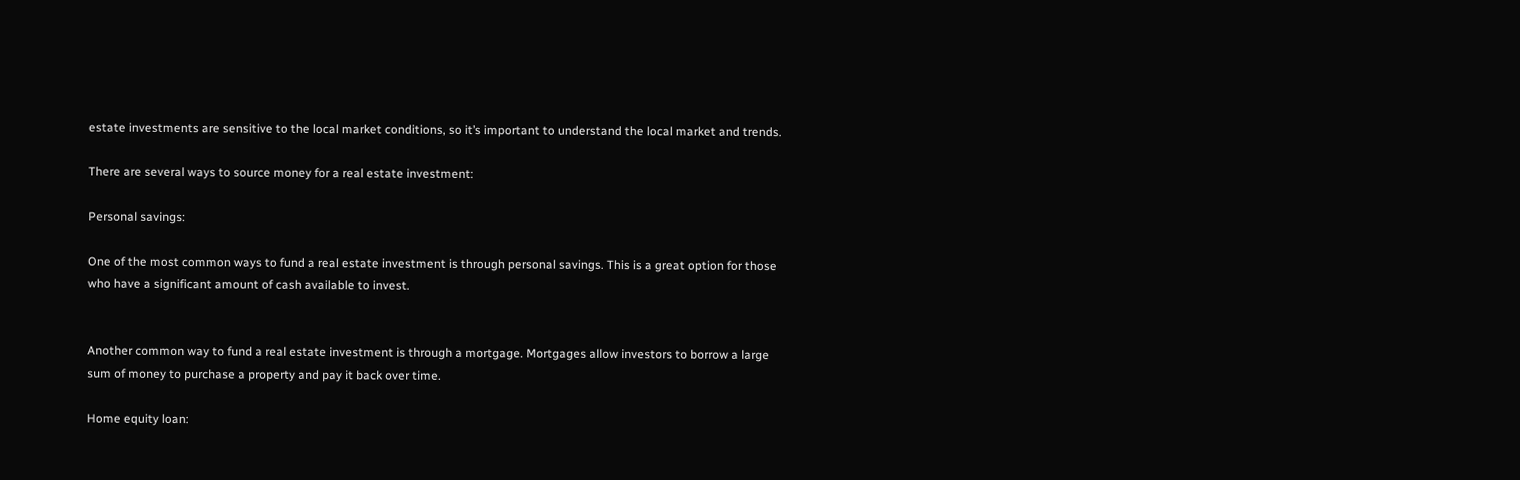estate investments are sensitive to the local market conditions, so it’s important to understand the local market and trends.

There are several ways to source money for a real estate investment:

Personal savings:

One of the most common ways to fund a real estate investment is through personal savings. This is a great option for those who have a significant amount of cash available to invest.


Another common way to fund a real estate investment is through a mortgage. Mortgages allow investors to borrow a large sum of money to purchase a property and pay it back over time.

Home equity loan: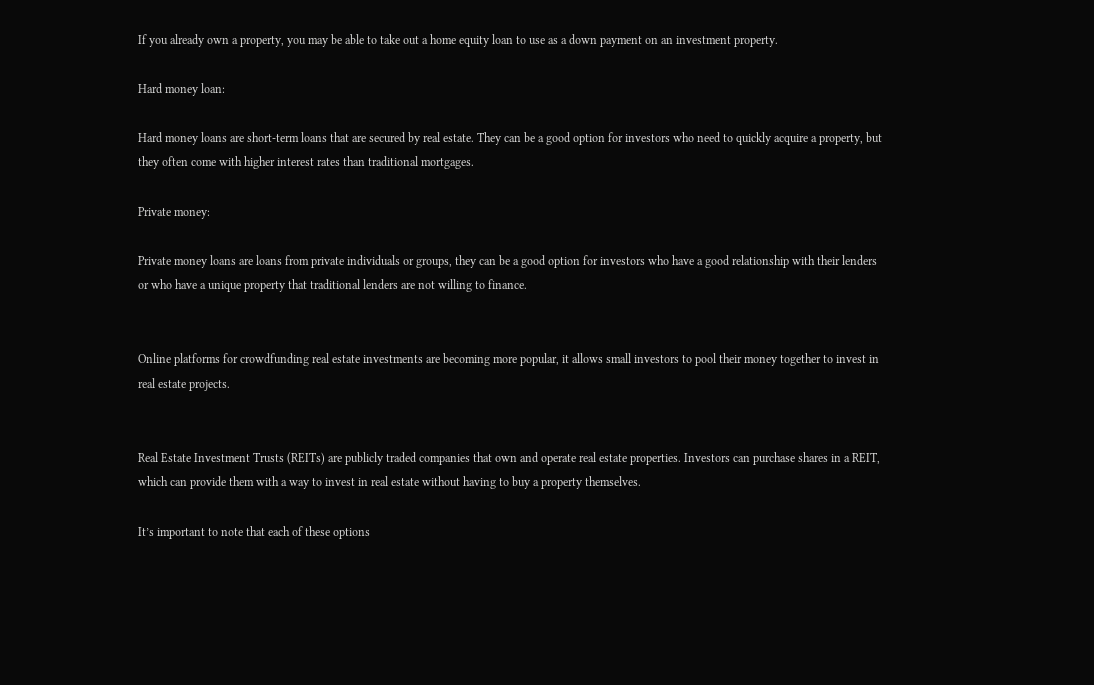If you already own a property, you may be able to take out a home equity loan to use as a down payment on an investment property.

Hard money loan:

Hard money loans are short-term loans that are secured by real estate. They can be a good option for investors who need to quickly acquire a property, but they often come with higher interest rates than traditional mortgages.

Private money:

Private money loans are loans from private individuals or groups, they can be a good option for investors who have a good relationship with their lenders or who have a unique property that traditional lenders are not willing to finance.


Online platforms for crowdfunding real estate investments are becoming more popular, it allows small investors to pool their money together to invest in real estate projects.


Real Estate Investment Trusts (REITs) are publicly traded companies that own and operate real estate properties. Investors can purchase shares in a REIT, which can provide them with a way to invest in real estate without having to buy a property themselves.

It’s important to note that each of these options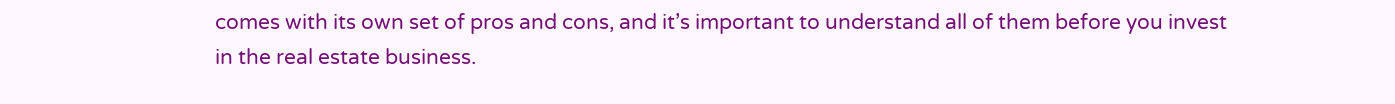comes with its own set of pros and cons, and it’s important to understand all of them before you invest in the real estate business.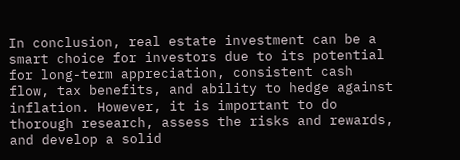In conclusion, real estate investment can be a smart choice for investors due to its potential for long-term appreciation, consistent cash flow, tax benefits, and ability to hedge against inflation. However, it is important to do thorough research, assess the risks and rewards, and develop a solid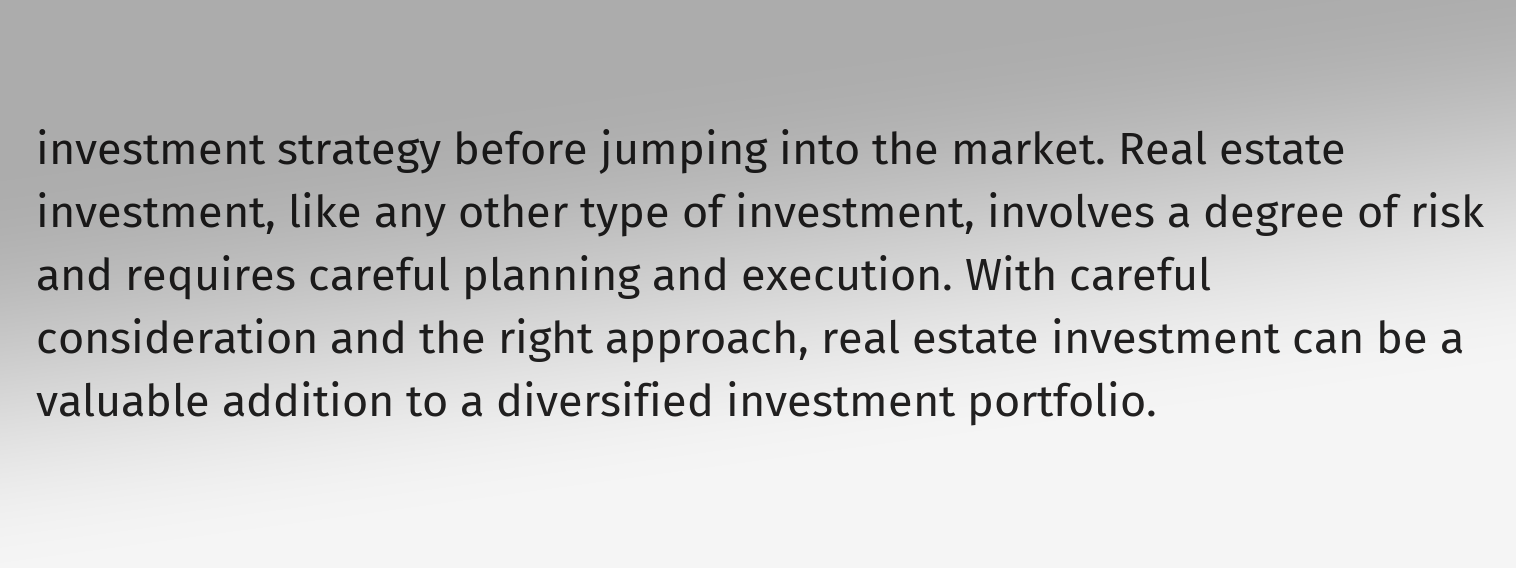investment strategy before jumping into the market. Real estate investment, like any other type of investment, involves a degree of risk and requires careful planning and execution. With careful consideration and the right approach, real estate investment can be a valuable addition to a diversified investment portfolio.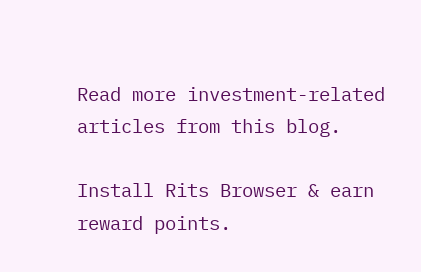Read more investment-related articles from this blog.

Install Rits Browser & earn reward points.